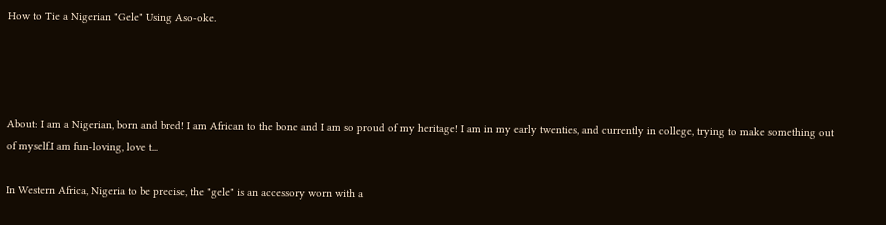How to Tie a Nigerian "Gele" Using Aso-oke.




About: I am a Nigerian, born and bred! I am African to the bone and I am so proud of my heritage! I am in my early twenties, and currently in college, trying to make something out of myself.I am fun-loving, love t...

In Western Africa, Nigeria to be precise, the "gele" is an accessory worn with a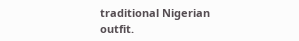traditional Nigerian outfit.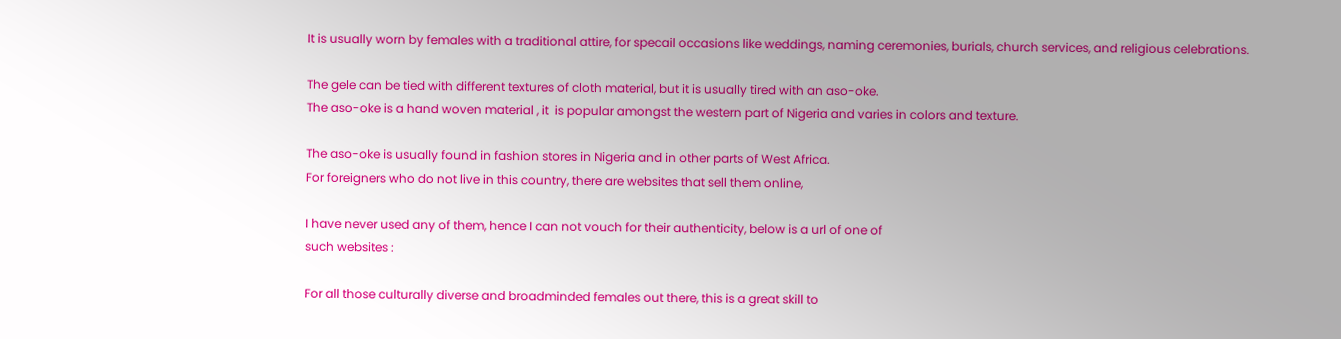It is usually worn by females with a traditional attire, for specail occasions like weddings, naming ceremonies, burials, church services, and religious celebrations.

The gele can be tied with different textures of cloth material, but it is usually tired with an aso-oke.
The aso-oke is a hand woven material , it  is popular amongst the western part of Nigeria and varies in colors and texture.

The aso-oke is usually found in fashion stores in Nigeria and in other parts of West Africa.
For foreigners who do not live in this country, there are websites that sell them online,

I have never used any of them, hence I can not vouch for their authenticity, below is a url of one of
such websites :

For all those culturally diverse and broadminded females out there, this is a great skill to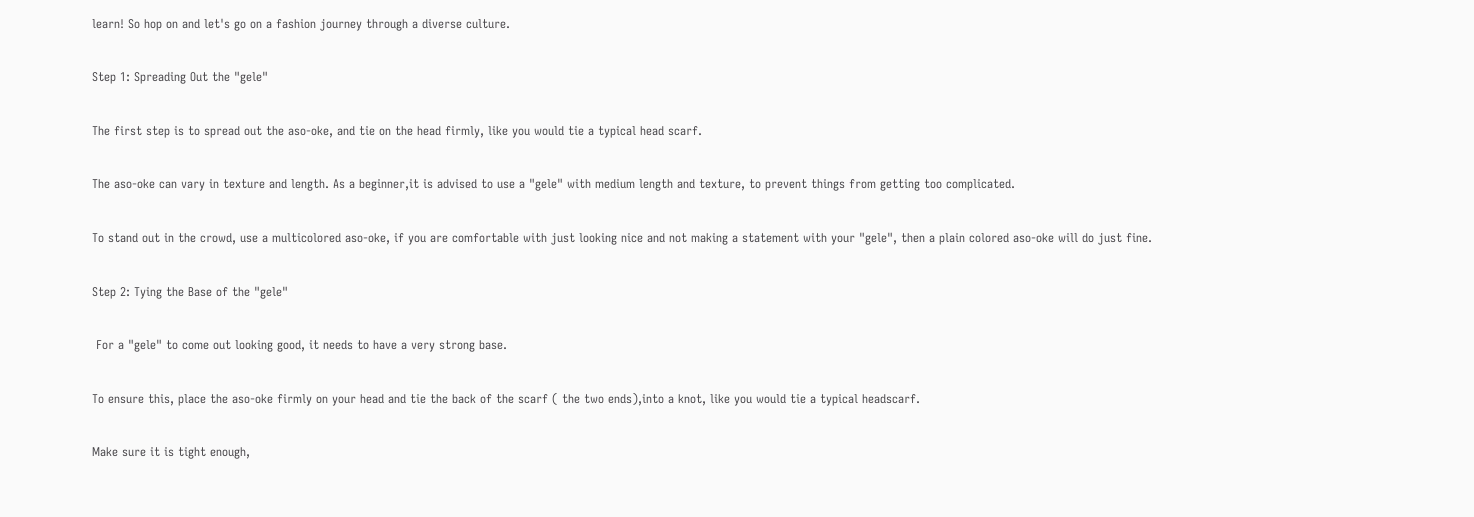learn! So hop on and let's go on a fashion journey through a diverse culture.

Step 1: Spreading Out the "gele"

The first step is to spread out the aso-oke, and tie on the head firmly, like you would tie a typical head scarf.

The aso-oke can vary in texture and length. As a beginner,it is advised to use a "gele" with medium length and texture, to prevent things from getting too complicated.

To stand out in the crowd, use a multicolored aso-oke, if you are comfortable with just looking nice and not making a statement with your "gele", then a plain colored aso-oke will do just fine.

Step 2: Tying the Base of the "gele"

 For a "gele" to come out looking good, it needs to have a very strong base.

To ensure this, place the aso-oke firmly on your head and tie the back of the scarf ( the two ends),into a knot, like you would tie a typical headscarf.

Make sure it is tight enough,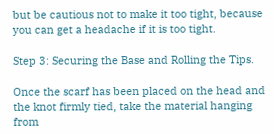but be cautious not to make it too tight, because you can get a headache if it is too tight.

Step 3: Securing the Base and Rolling the Tips.

Once the scarf has been placed on the head and the knot firmly tied, take the material hanging from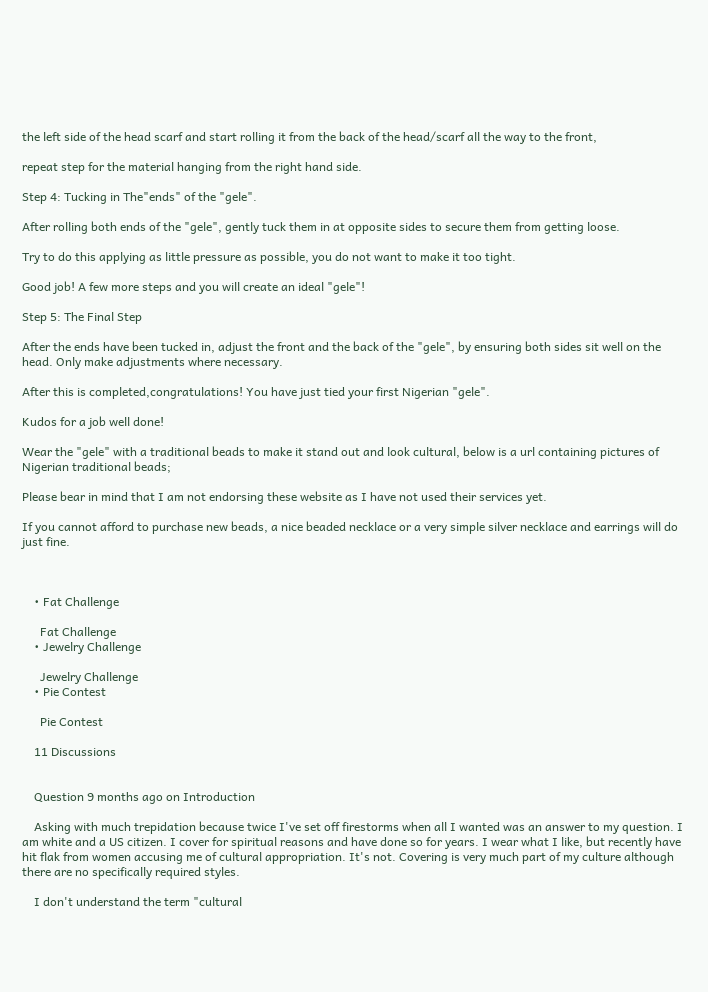the left side of the head scarf and start rolling it from the back of the head/scarf all the way to the front,

repeat step for the material hanging from the right hand side.

Step 4: Tucking in The"ends" of the "gele".

After rolling both ends of the "gele", gently tuck them in at opposite sides to secure them from getting loose.

Try to do this applying as little pressure as possible, you do not want to make it too tight.

Good job! A few more steps and you will create an ideal "gele"!

Step 5: The Final Step

After the ends have been tucked in, adjust the front and the back of the "gele", by ensuring both sides sit well on the head. Only make adjustments where necessary.

After this is completed,congratulations! You have just tied your first Nigerian "gele".

Kudos for a job well done!

Wear the "gele" with a traditional beads to make it stand out and look cultural, below is a url containing pictures of Nigerian traditional beads;

Please bear in mind that I am not endorsing these website as I have not used their services yet.

If you cannot afford to purchase new beads, a nice beaded necklace or a very simple silver necklace and earrings will do just fine.



    • Fat Challenge

      Fat Challenge
    • Jewelry Challenge

      Jewelry Challenge
    • Pie Contest

      Pie Contest

    11 Discussions


    Question 9 months ago on Introduction

    Asking with much trepidation because twice I've set off firestorms when all I wanted was an answer to my question. I am white and a US citizen. I cover for spiritual reasons and have done so for years. I wear what I like, but recently have hit flak from women accusing me of cultural appropriation. It's not. Covering is very much part of my culture although there are no specifically required styles.

    I don't understand the term "cultural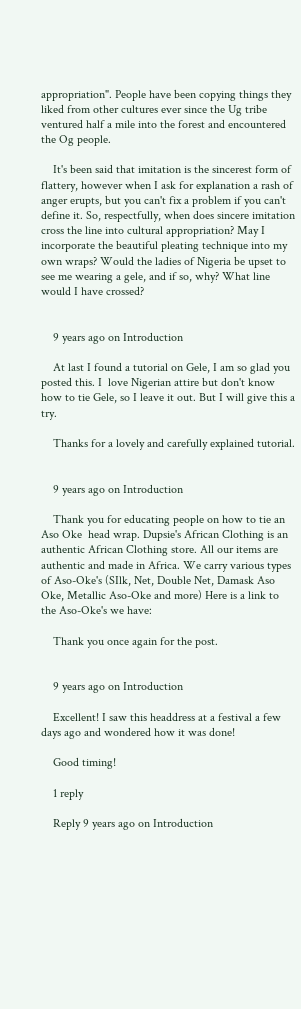appropriation". People have been copying things they liked from other cultures ever since the Ug tribe ventured half a mile into the forest and encountered the Og people.

    It's been said that imitation is the sincerest form of flattery, however when I ask for explanation a rash of anger erupts, but you can't fix a problem if you can't define it. So, respectfully, when does sincere imitation cross the line into cultural appropriation? May I incorporate the beautiful pleating technique into my own wraps? Would the ladies of Nigeria be upset to see me wearing a gele, and if so, why? What line would I have crossed?


    9 years ago on Introduction

    At last I found a tutorial on Gele, I am so glad you posted this. I  love Nigerian attire but don't know how to tie Gele, so I leave it out. But I will give this a try.

    Thanks for a lovely and carefully explained tutorial.


    9 years ago on Introduction

    Thank you for educating people on how to tie an Aso Oke  head wrap. Dupsie's African Clothing is an authentic African Clothing store. All our items are authentic and made in Africa. We carry various types of Aso-Oke's (SIlk, Net, Double Net, Damask Aso Oke, Metallic Aso-Oke and more) Here is a link to the Aso-Oke's we have:

    Thank you once again for the post.


    9 years ago on Introduction

    Excellent! I saw this headdress at a festival a few days ago and wondered how it was done!

    Good timing!

    1 reply

    Reply 9 years ago on Introduction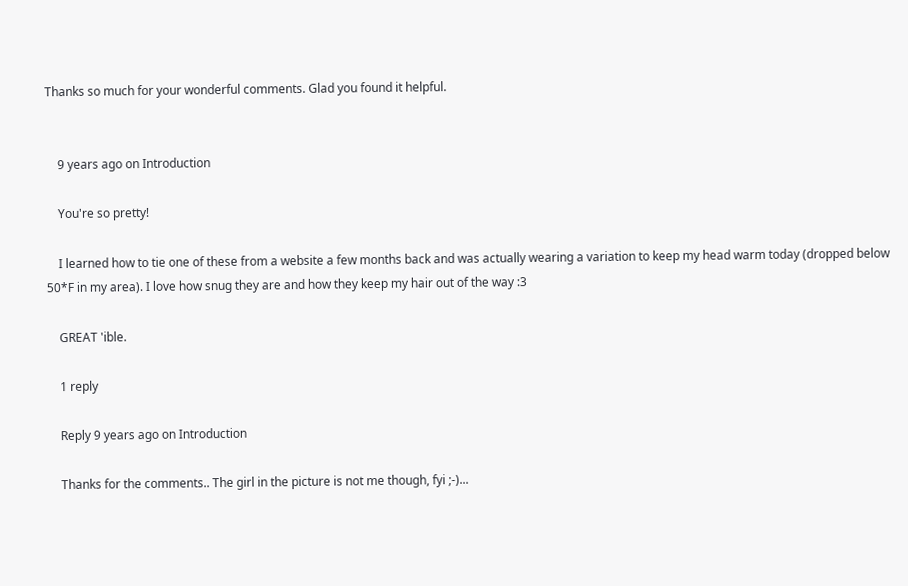Thanks so much for your wonderful comments. Glad you found it helpful.


    9 years ago on Introduction

    You're so pretty!

    I learned how to tie one of these from a website a few months back and was actually wearing a variation to keep my head warm today (dropped below 50*F in my area). I love how snug they are and how they keep my hair out of the way :3

    GREAT 'ible.

    1 reply

    Reply 9 years ago on Introduction

    Thanks for the comments.. The girl in the picture is not me though, fyi ;-)...